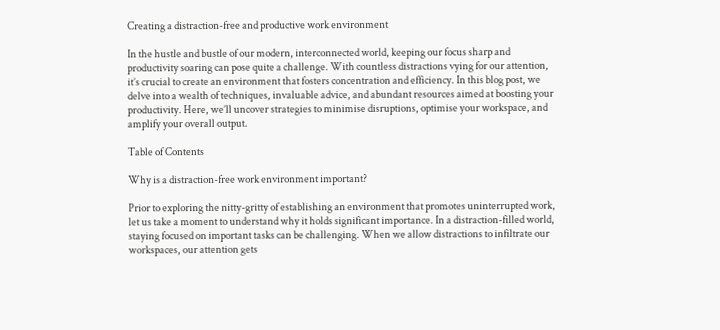Creating a distraction-free and productive work environment

In the hustle and bustle of our modern, interconnected world, keeping our focus sharp and productivity soaring can pose quite a challenge. With countless distractions vying for our attention, it’s crucial to create an environment that fosters concentration and efficiency. In this blog post, we delve into a wealth of techniques, invaluable advice, and abundant resources aimed at boosting your productivity. Here, we’ll uncover strategies to minimise disruptions, optimise your workspace, and amplify your overall output.

Table of Contents

Why is a distraction-free work environment important?

Prior to exploring the nitty-gritty of establishing an environment that promotes uninterrupted work, let us take a moment to understand why it holds significant importance. In a distraction-filled world, staying focused on important tasks can be challenging. When we allow distractions to infiltrate our workspaces, our attention gets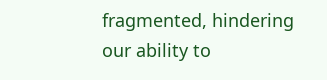fragmented, hindering our ability to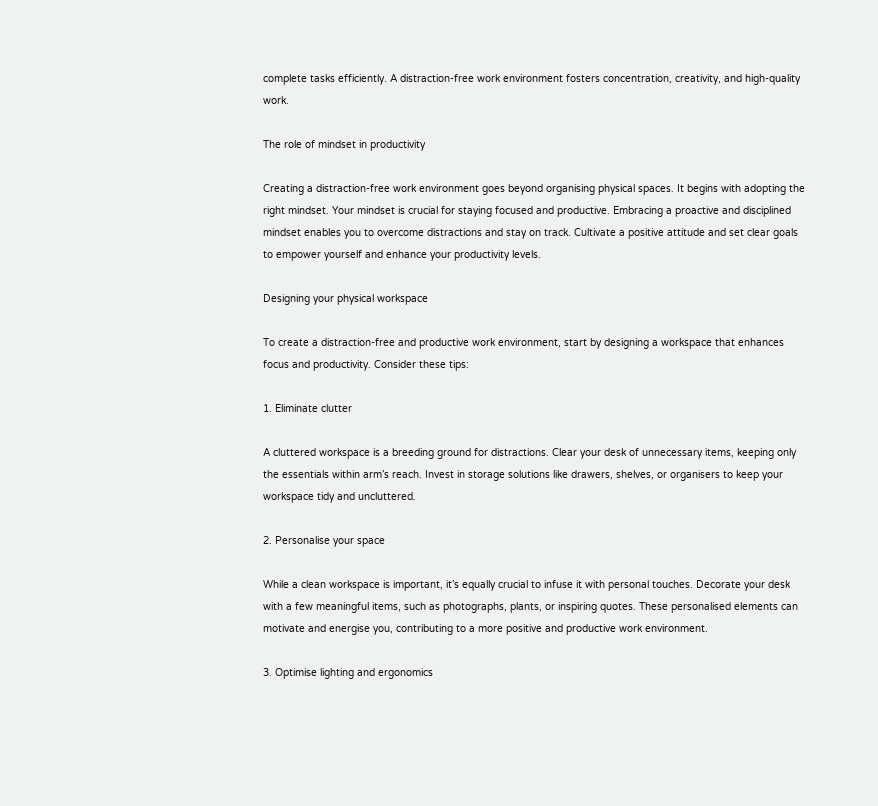complete tasks efficiently. A distraction-free work environment fosters concentration, creativity, and high-quality work.

The role of mindset in productivity

Creating a distraction-free work environment goes beyond organising physical spaces. It begins with adopting the right mindset. Your mindset is crucial for staying focused and productive. Embracing a proactive and disciplined mindset enables you to overcome distractions and stay on track. Cultivate a positive attitude and set clear goals to empower yourself and enhance your productivity levels.

Designing your physical workspace

To create a distraction-free and productive work environment, start by designing a workspace that enhances focus and productivity. Consider these tips:

1. Eliminate clutter

A cluttered workspace is a breeding ground for distractions. Clear your desk of unnecessary items, keeping only the essentials within arm’s reach. Invest in storage solutions like drawers, shelves, or organisers to keep your workspace tidy and uncluttered.

2. Personalise your space

While a clean workspace is important, it’s equally crucial to infuse it with personal touches. Decorate your desk with a few meaningful items, such as photographs, plants, or inspiring quotes. These personalised elements can motivate and energise you, contributing to a more positive and productive work environment.

3. Optimise lighting and ergonomics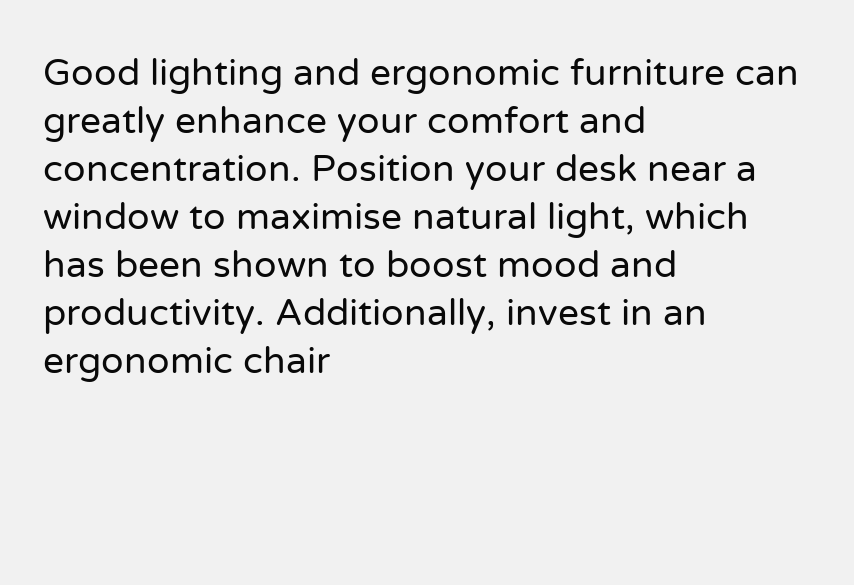Good lighting and ergonomic furniture can greatly enhance your comfort and concentration. Position your desk near a window to maximise natural light, which has been shown to boost mood and productivity. Additionally, invest in an ergonomic chair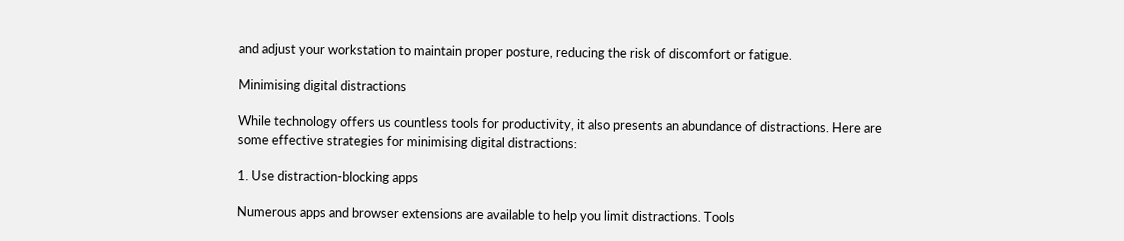and adjust your workstation to maintain proper posture, reducing the risk of discomfort or fatigue.

Minimising digital distractions

While technology offers us countless tools for productivity, it also presents an abundance of distractions. Here are some effective strategies for minimising digital distractions:

1. Use distraction-blocking apps

Numerous apps and browser extensions are available to help you limit distractions. Tools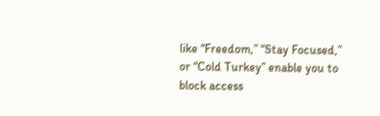like “Freedom,” “Stay Focused,” or “Cold Turkey” enable you to block access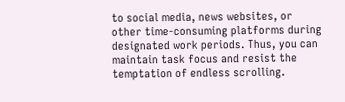to social media, news websites, or other time-consuming platforms during designated work periods. Thus, you can maintain task focus and resist the temptation of endless scrolling.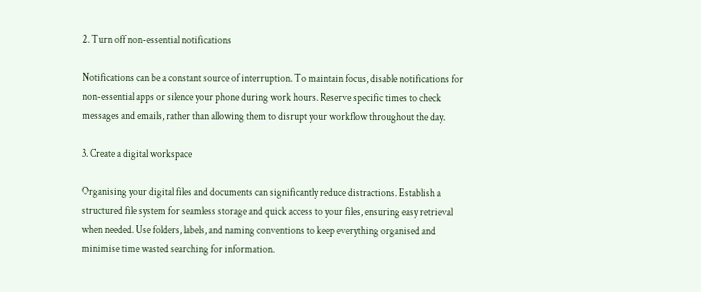2. Turn off non-essential notifications

Notifications can be a constant source of interruption. To maintain focus, disable notifications for non-essential apps or silence your phone during work hours. Reserve specific times to check messages and emails, rather than allowing them to disrupt your workflow throughout the day.

3. Create a digital workspace

Organising your digital files and documents can significantly reduce distractions. Establish a structured file system for seamless storage and quick access to your files, ensuring easy retrieval when needed. Use folders, labels, and naming conventions to keep everything organised and minimise time wasted searching for information.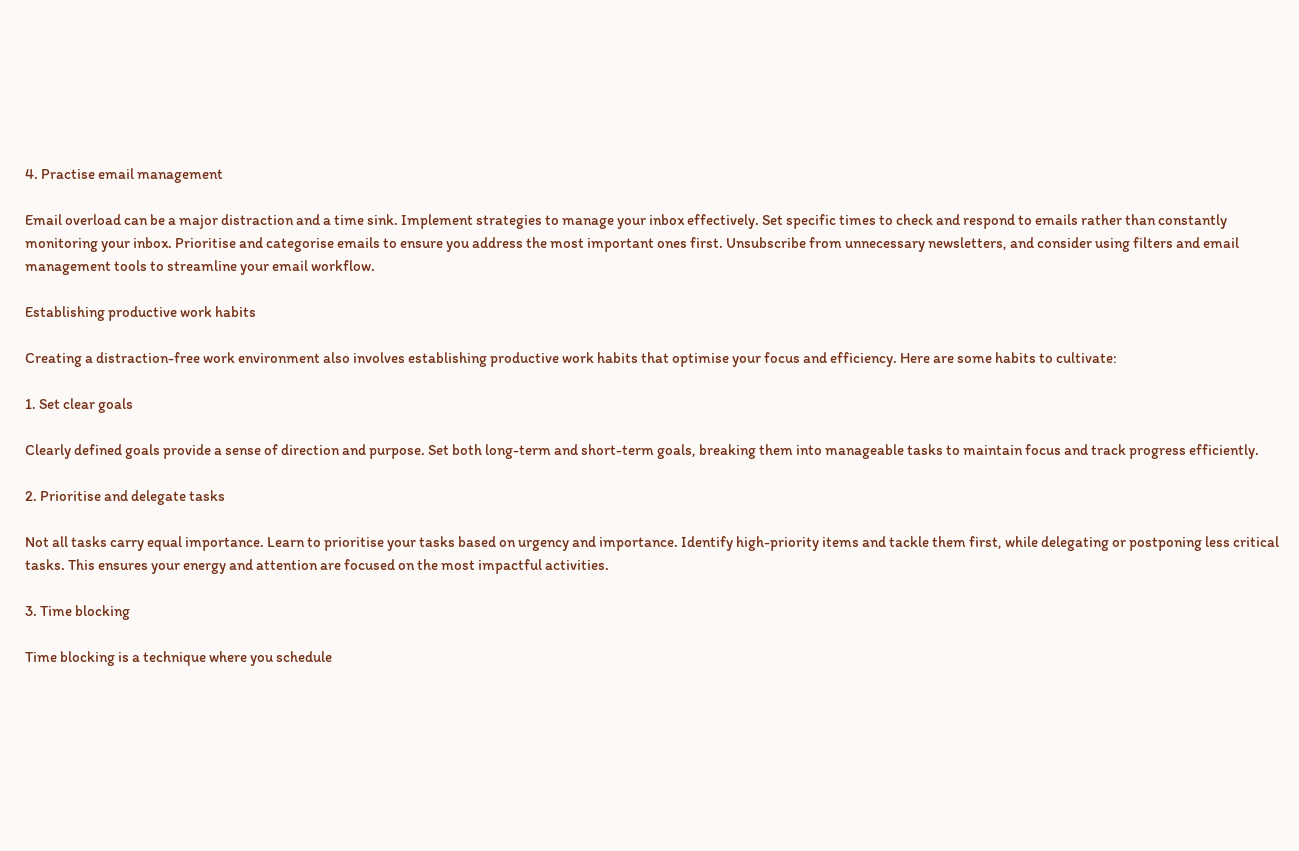4. Practise email management

Email overload can be a major distraction and a time sink. Implement strategies to manage your inbox effectively. Set specific times to check and respond to emails rather than constantly monitoring your inbox. Prioritise and categorise emails to ensure you address the most important ones first. Unsubscribe from unnecessary newsletters, and consider using filters and email management tools to streamline your email workflow.

Establishing productive work habits

Creating a distraction-free work environment also involves establishing productive work habits that optimise your focus and efficiency. Here are some habits to cultivate:

1. Set clear goals

Clearly defined goals provide a sense of direction and purpose. Set both long-term and short-term goals, breaking them into manageable tasks to maintain focus and track progress efficiently.

2. Prioritise and delegate tasks

Not all tasks carry equal importance. Learn to prioritise your tasks based on urgency and importance. Identify high-priority items and tackle them first, while delegating or postponing less critical tasks. This ensures your energy and attention are focused on the most impactful activities.

3. Time blocking

Time blocking is a technique where you schedule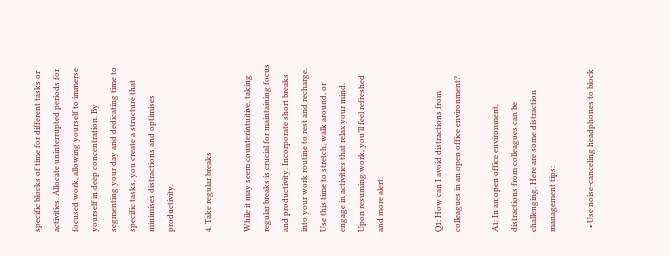specific blocks of time for different tasks or activities. Allocate uninterrupted periods for focused work, allowing yourself to immerse yourself in deep concentration. By segmenting your day and dedicating time to specific tasks, you create a structure that minimises distractions and optimises productivity.

4. Take regular breaks

While it may seem counterintuitive, taking regular breaks is crucial for maintaining focus and productivity. Incorporate short breaks into your work routine to rest and recharge. Use this time to stretch, walk around, or engage in activities that relax your mind. Upon resuming work, you’ll feel refreshed and more alert.


Q1: How can I avoid distractions from colleagues in an open office environment?

A1: In an open office environment, distractions from colleagues can be challenging. Here are some distraction management tips:

  • Use noise-canceling headphones to block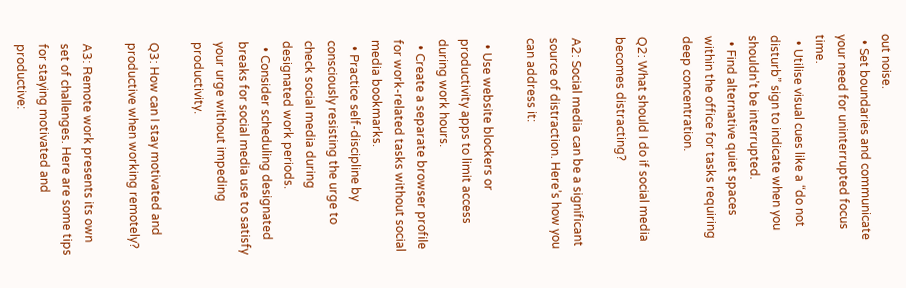out noise.
  • Set boundaries and communicate your need for uninterrupted focus time.
  • Utilise visual cues like a “do not disturb” sign to indicate when you shouldn’t be interrupted.
  • Find alternative quiet spaces within the office for tasks requiring deep concentration.

Q2: What should I do if social media becomes distracting?

A2: Social media can be a significant source of distraction. Here’s how you can address it:

  • Use website blockers or productivity apps to limit access during work hours.
  • Create a separate browser profile for work-related tasks without social media bookmarks.
  • Practice self-discipline by consciously resisting the urge to check social media during designated work periods.
  • Consider scheduling designated breaks for social media use to satisfy your urge without impeding productivity.

Q3: How can I stay motivated and productive when working remotely?

A3: Remote work presents its own set of challenges. Here are some tips for staying motivated and productive: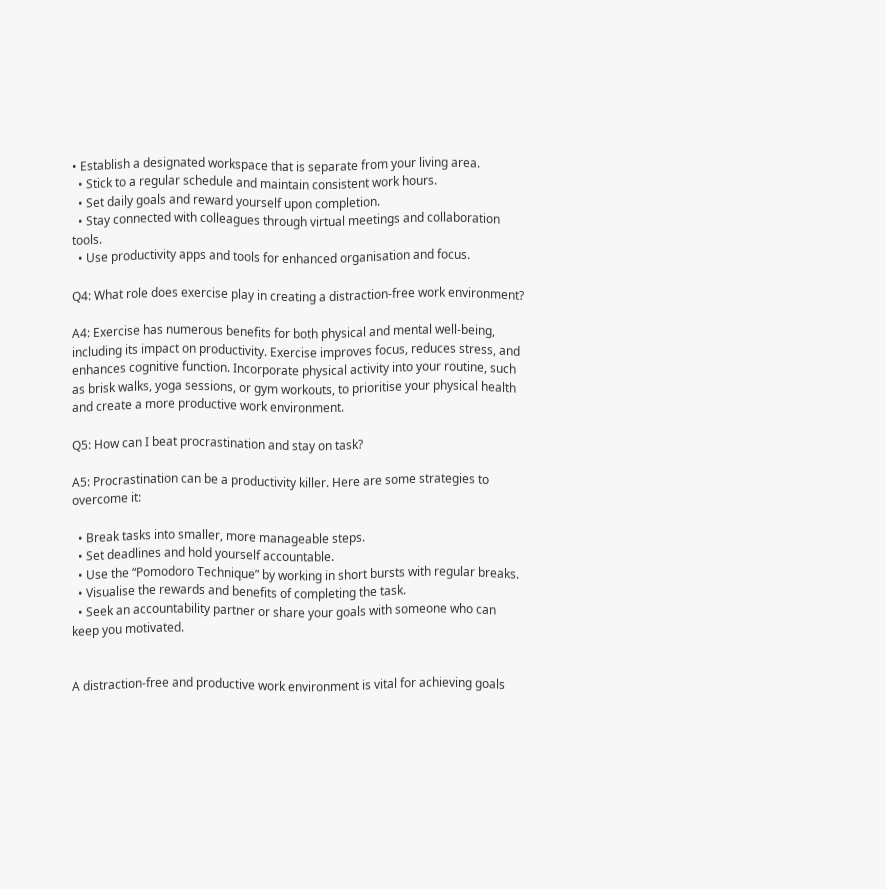• Establish a designated workspace that is separate from your living area.
  • Stick to a regular schedule and maintain consistent work hours.
  • Set daily goals and reward yourself upon completion.
  • Stay connected with colleagues through virtual meetings and collaboration tools.
  • Use productivity apps and tools for enhanced organisation and focus.

Q4: What role does exercise play in creating a distraction-free work environment?

A4: Exercise has numerous benefits for both physical and mental well-being, including its impact on productivity. Exercise improves focus, reduces stress, and enhances cognitive function. Incorporate physical activity into your routine, such as brisk walks, yoga sessions, or gym workouts, to prioritise your physical health and create a more productive work environment.

Q5: How can I beat procrastination and stay on task?

A5: Procrastination can be a productivity killer. Here are some strategies to overcome it:

  • Break tasks into smaller, more manageable steps.
  • Set deadlines and hold yourself accountable.
  • Use the “Pomodoro Technique” by working in short bursts with regular breaks.
  • Visualise the rewards and benefits of completing the task.
  • Seek an accountability partner or share your goals with someone who can keep you motivated.


A distraction-free and productive work environment is vital for achieving goals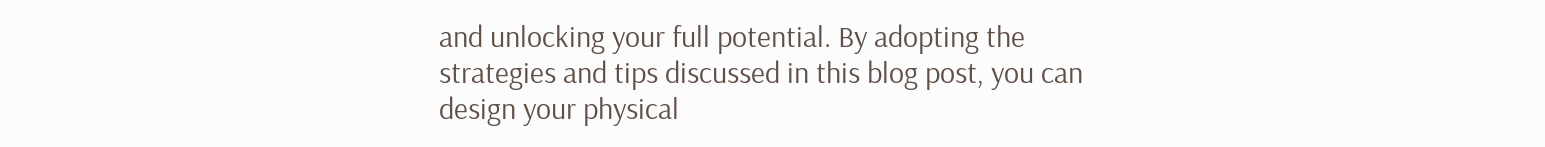and unlocking your full potential. By adopting the strategies and tips discussed in this blog post, you can design your physical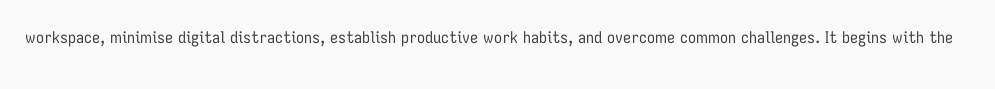workspace, minimise digital distractions, establish productive work habits, and overcome common challenges. It begins with the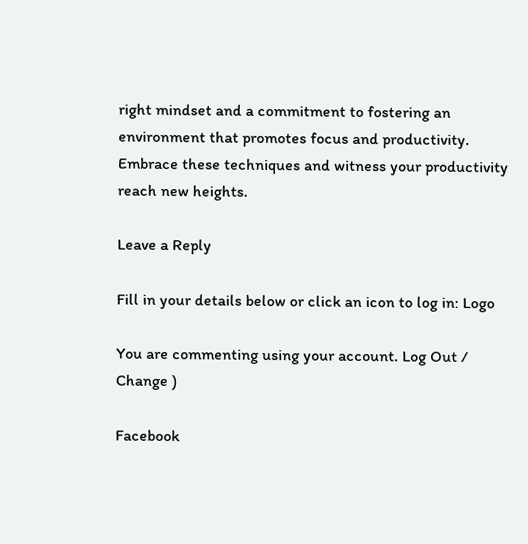right mindset and a commitment to fostering an environment that promotes focus and productivity. Embrace these techniques and witness your productivity reach new heights.

Leave a Reply

Fill in your details below or click an icon to log in: Logo

You are commenting using your account. Log Out /  Change )

Facebook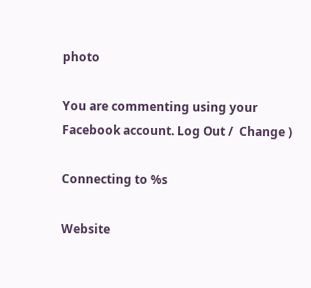photo

You are commenting using your Facebook account. Log Out /  Change )

Connecting to %s

Website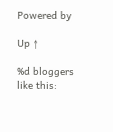Powered by

Up ↑

%d bloggers like this: